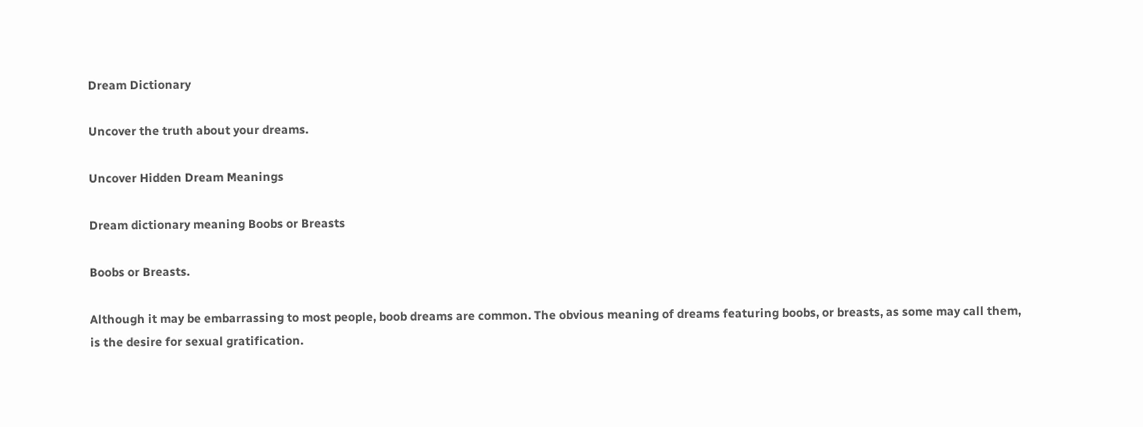Dream Dictionary

Uncover the truth about your dreams.

Uncover Hidden Dream Meanings

Dream dictionary meaning Boobs or Breasts

Boobs or Breasts.

Although it may be embarrassing to most people, boob dreams are common. The obvious meaning of dreams featuring boobs, or breasts, as some may call them, is the desire for sexual gratification.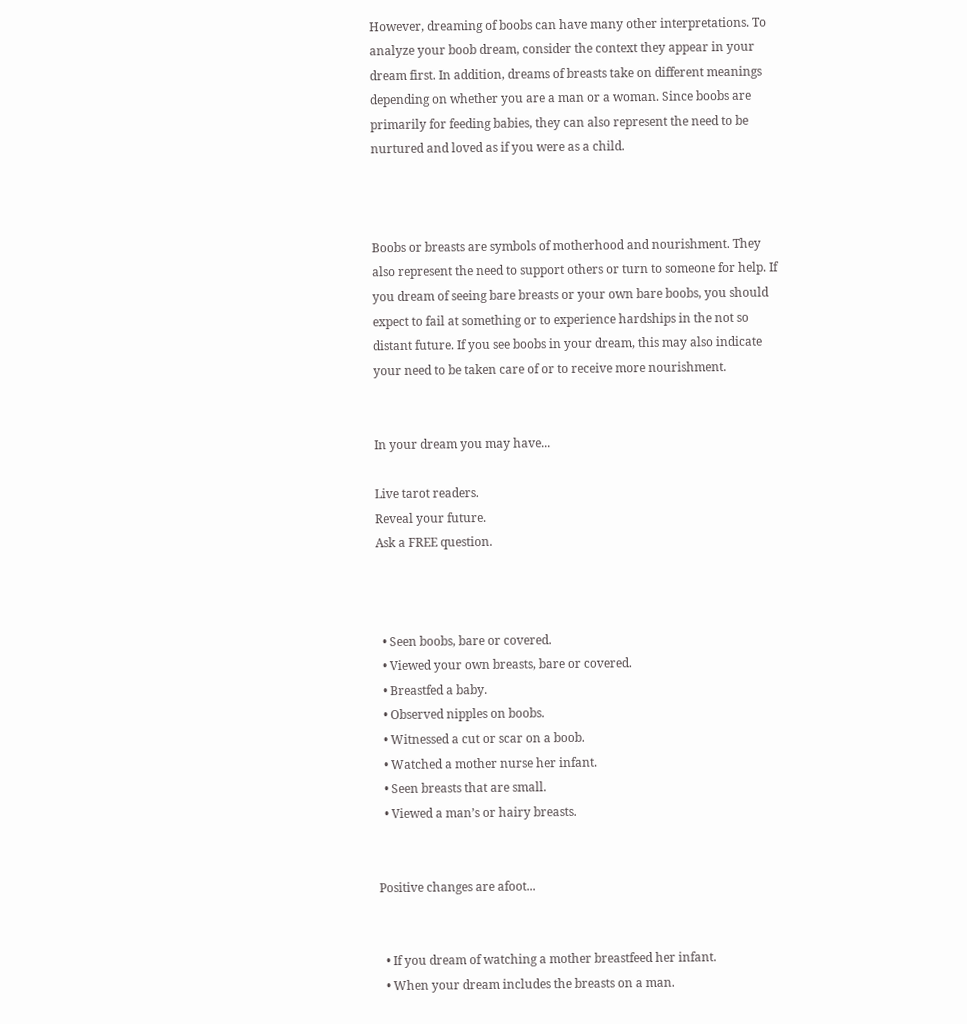However, dreaming of boobs can have many other interpretations. To analyze your boob dream, consider the context they appear in your dream first. In addition, dreams of breasts take on different meanings depending on whether you are a man or a woman. Since boobs are primarily for feeding babies, they can also represent the need to be nurtured and loved as if you were as a child.



Boobs or breasts are symbols of motherhood and nourishment. They also represent the need to support others or turn to someone for help. If you dream of seeing bare breasts or your own bare boobs, you should expect to fail at something or to experience hardships in the not so distant future. If you see boobs in your dream, this may also indicate your need to be taken care of or to receive more nourishment.


In your dream you may have...

Live tarot readers.
Reveal your future.
Ask a FREE question.



  • Seen boobs, bare or covered.
  • Viewed your own breasts, bare or covered.
  • Breastfed a baby.
  • Observed nipples on boobs.
  • Witnessed a cut or scar on a boob.
  • Watched a mother nurse her infant.
  • Seen breasts that are small.
  • Viewed a man’s or hairy breasts.


Positive changes are afoot...


  • If you dream of watching a mother breastfeed her infant.
  • When your dream includes the breasts on a man.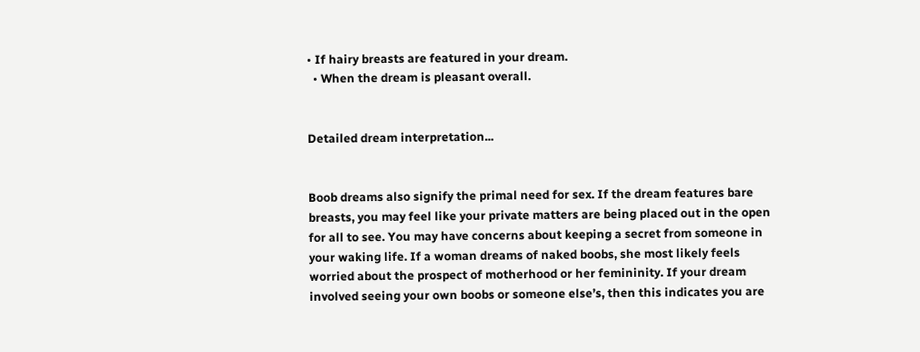• If hairy breasts are featured in your dream.
  • When the dream is pleasant overall.


Detailed dream interpretation...


Boob dreams also signify the primal need for sex. If the dream features bare breasts, you may feel like your private matters are being placed out in the open for all to see. You may have concerns about keeping a secret from someone in your waking life. If a woman dreams of naked boobs, she most likely feels worried about the prospect of motherhood or her femininity. If your dream involved seeing your own boobs or someone else’s, then this indicates you are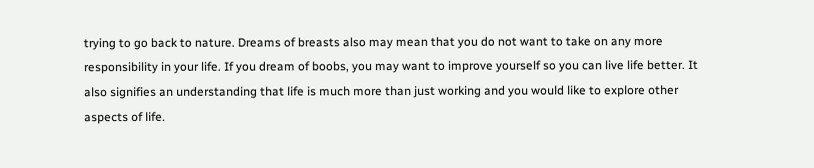trying to go back to nature. Dreams of breasts also may mean that you do not want to take on any more responsibility in your life. If you dream of boobs, you may want to improve yourself so you can live life better. It also signifies an understanding that life is much more than just working and you would like to explore other aspects of life.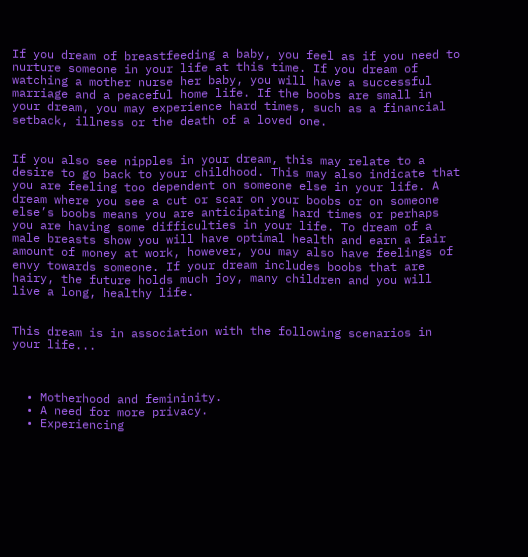If you dream of breastfeeding a baby, you feel as if you need to nurture someone in your life at this time. If you dream of watching a mother nurse her baby, you will have a successful marriage and a peaceful home life. If the boobs are small in your dream, you may experience hard times, such as a financial setback, illness or the death of a loved one.


If you also see nipples in your dream, this may relate to a desire to go back to your childhood. This may also indicate that you are feeling too dependent on someone else in your life. A dream where you see a cut or scar on your boobs or on someone else’s boobs means you are anticipating hard times or perhaps you are having some difficulties in your life. To dream of a male breasts show you will have optimal health and earn a fair amount of money at work, however, you may also have feelings of envy towards someone. If your dream includes boobs that are hairy, the future holds much joy, many children and you will live a long, healthy life.


This dream is in association with the following scenarios in your life...



  • Motherhood and femininity.
  • A need for more privacy.
  • Experiencing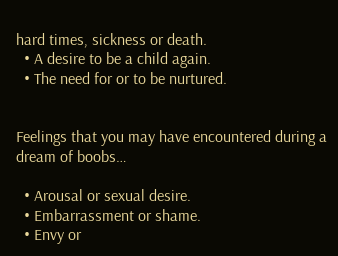hard times, sickness or death.
  • A desire to be a child again.
  • The need for or to be nurtured.


Feelings that you may have encountered during a dream of boobs…

  • Arousal or sexual desire.
  • Embarrassment or shame.
  • Envy or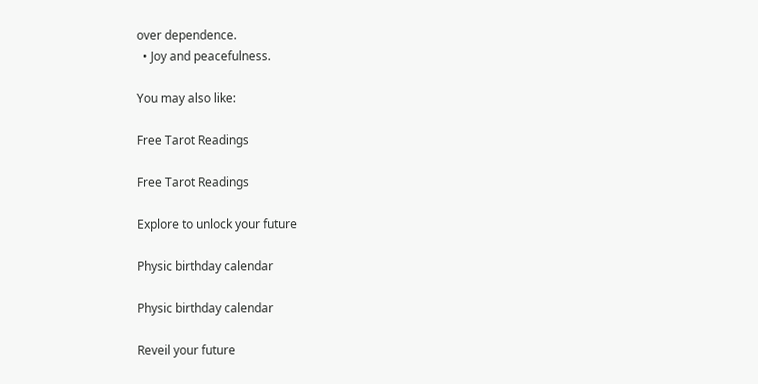over dependence.
  • Joy and peacefulness.

You may also like:

Free Tarot Readings

Free Tarot Readings

Explore to unlock your future

Physic birthday calendar

Physic birthday calendar

Reveil your future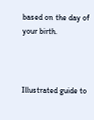based on the day of your birth.



Illustrated guide to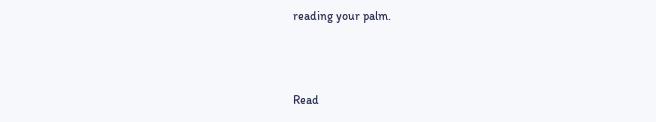reading your palm.



Read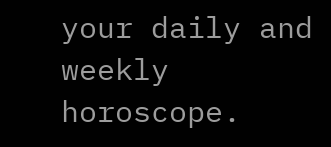your daily and weekly horoscope.